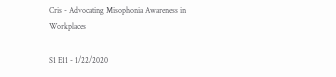Cris - Advocating Misophonia Awareness in Workplaces

S1 E11 - 1/22/2020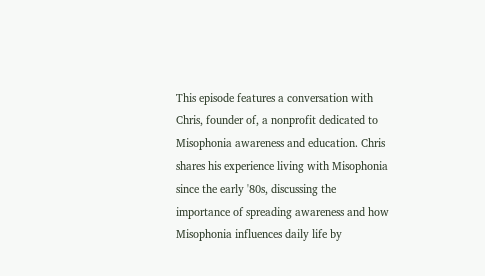This episode features a conversation with Chris, founder of, a nonprofit dedicated to Misophonia awareness and education. Chris shares his experience living with Misophonia since the early '80s, discussing the importance of spreading awareness and how Misophonia influences daily life by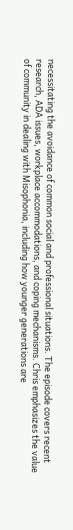necessitating the avoidance of common social and professional situations. The episode covers recent research, ADA issues, workplace accommodations, and coping mechanisms. Chris emphasizes the value of community in dealing with Misophonia, including how younger generations are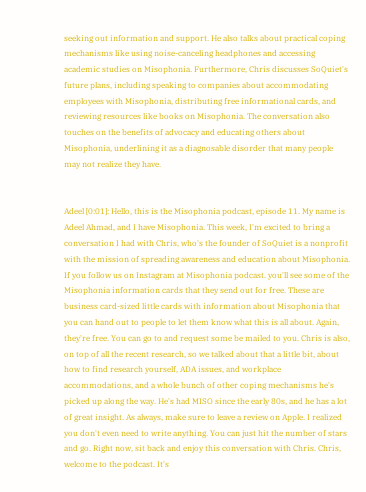seeking out information and support. He also talks about practical coping mechanisms like using noise-canceling headphones and accessing academic studies on Misophonia. Furthermore, Chris discusses SoQuiet's future plans, including speaking to companies about accommodating employees with Misophonia, distributing free informational cards, and reviewing resources like books on Misophonia. The conversation also touches on the benefits of advocacy and educating others about Misophonia, underlining it as a diagnosable disorder that many people may not realize they have.


Adeel [0:01]: Hello, this is the Misophonia podcast, episode 11. My name is Adeel Ahmad, and I have Misophonia. This week, I'm excited to bring a conversation I had with Chris, who's the founder of SoQuiet is a nonprofit with the mission of spreading awareness and education about Misophonia. If you follow us on Instagram at Misophonia podcast. you'll see some of the Misophonia information cards that they send out for free. These are business card-sized little cards with information about Misophonia that you can hand out to people to let them know what this is all about. Again, they're free. You can go to and request some be mailed to you. Chris is also, on top of all the recent research, so we talked about that a little bit, about how to find research yourself, ADA issues, and workplace accommodations, and a whole bunch of other coping mechanisms he's picked up along the way. He's had MISO since the early 80s, and he has a lot of great insight. As always, make sure to leave a review on Apple. I realized you don't even need to write anything. You can just hit the number of stars and go. Right now, sit back and enjoy this conversation with Chris. Chris, welcome to the podcast. It's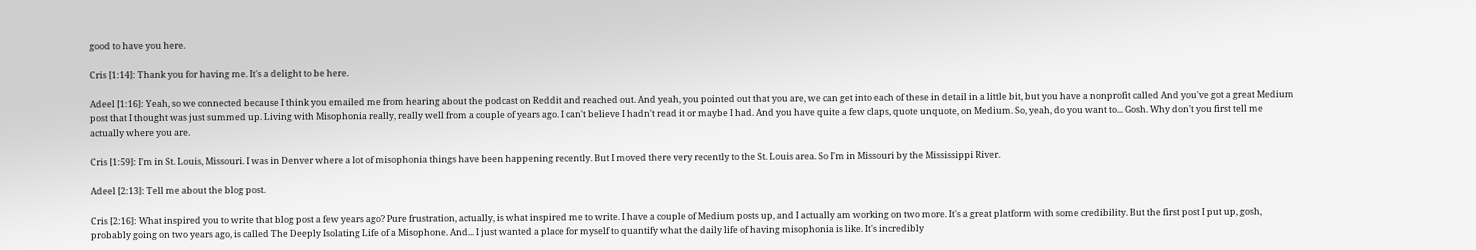good to have you here.

Cris [1:14]: Thank you for having me. It's a delight to be here.

Adeel [1:16]: Yeah, so we connected because I think you emailed me from hearing about the podcast on Reddit and reached out. And yeah, you pointed out that you are, we can get into each of these in detail in a little bit, but you have a nonprofit called And you've got a great Medium post that I thought was just summed up. Living with Misophonia really, really well from a couple of years ago. I can't believe I hadn't read it or maybe I had. And you have quite a few claps, quote unquote, on Medium. So, yeah, do you want to... Gosh. Why don't you first tell me actually where you are.

Cris [1:59]: I'm in St. Louis, Missouri. I was in Denver where a lot of misophonia things have been happening recently. But I moved there very recently to the St. Louis area. So I'm in Missouri by the Mississippi River.

Adeel [2:13]: Tell me about the blog post.

Cris [2:16]: What inspired you to write that blog post a few years ago? Pure frustration, actually, is what inspired me to write. I have a couple of Medium posts up, and I actually am working on two more. It's a great platform with some credibility. But the first post I put up, gosh, probably going on two years ago, is called The Deeply Isolating Life of a Misophone. And... I just wanted a place for myself to quantify what the daily life of having misophonia is like. It's incredibly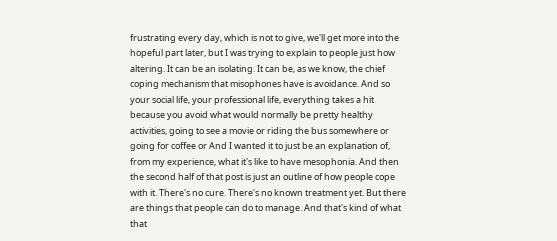frustrating every day, which is not to give, we'll get more into the hopeful part later, but I was trying to explain to people just how altering. It can be an isolating. It can be, as we know, the chief coping mechanism that misophones have is avoidance. And so your social life, your professional life, everything takes a hit because you avoid what would normally be pretty healthy activities, going to see a movie or riding the bus somewhere or going for coffee or And I wanted it to just be an explanation of, from my experience, what it's like to have mesophonia. And then the second half of that post is just an outline of how people cope with it. There's no cure. There's no known treatment yet. But there are things that people can do to manage. And that's kind of what that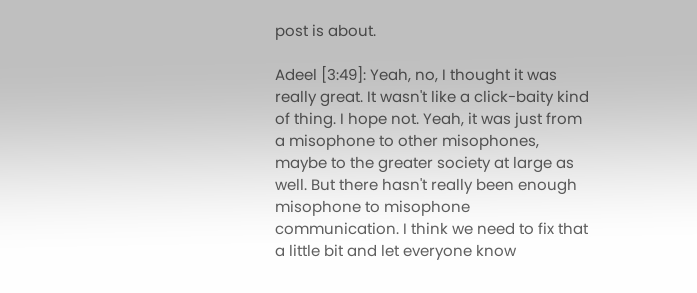post is about.

Adeel [3:49]: Yeah, no, I thought it was really great. It wasn't like a click-baity kind of thing. I hope not. Yeah, it was just from a misophone to other misophones, maybe to the greater society at large as well. But there hasn't really been enough misophone to misophone communication. I think we need to fix that a little bit and let everyone know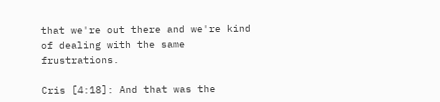that we're out there and we're kind of dealing with the same frustrations.

Cris [4:18]: And that was the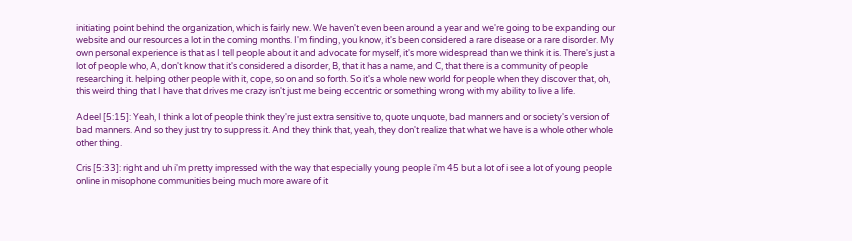initiating point behind the organization, which is fairly new. We haven't even been around a year and we're going to be expanding our website and our resources a lot in the coming months. I'm finding, you know, it's been considered a rare disease or a rare disorder. My own personal experience is that as I tell people about it and advocate for myself, it's more widespread than we think it is. There's just a lot of people who, A, don't know that it's considered a disorder, B, that it has a name, and C, that there is a community of people researching it. helping other people with it, cope, so on and so forth. So it's a whole new world for people when they discover that, oh, this weird thing that I have that drives me crazy isn't just me being eccentric or something wrong with my ability to live a life.

Adeel [5:15]: Yeah, I think a lot of people think they're just extra sensitive to, quote unquote, bad manners and or society's version of bad manners. And so they just try to suppress it. And they think that, yeah, they don't realize that what we have is a whole other whole other thing.

Cris [5:33]: right and uh i'm pretty impressed with the way that especially young people i'm 45 but a lot of i see a lot of young people online in misophone communities being much more aware of it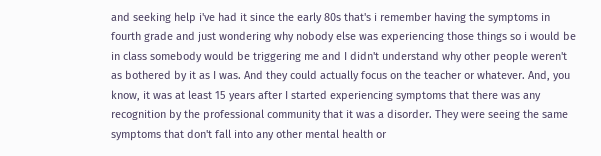and seeking help i've had it since the early 80s that's i remember having the symptoms in fourth grade and just wondering why nobody else was experiencing those things so i would be in class somebody would be triggering me and I didn't understand why other people weren't as bothered by it as I was. And they could actually focus on the teacher or whatever. And, you know, it was at least 15 years after I started experiencing symptoms that there was any recognition by the professional community that it was a disorder. They were seeing the same symptoms that don't fall into any other mental health or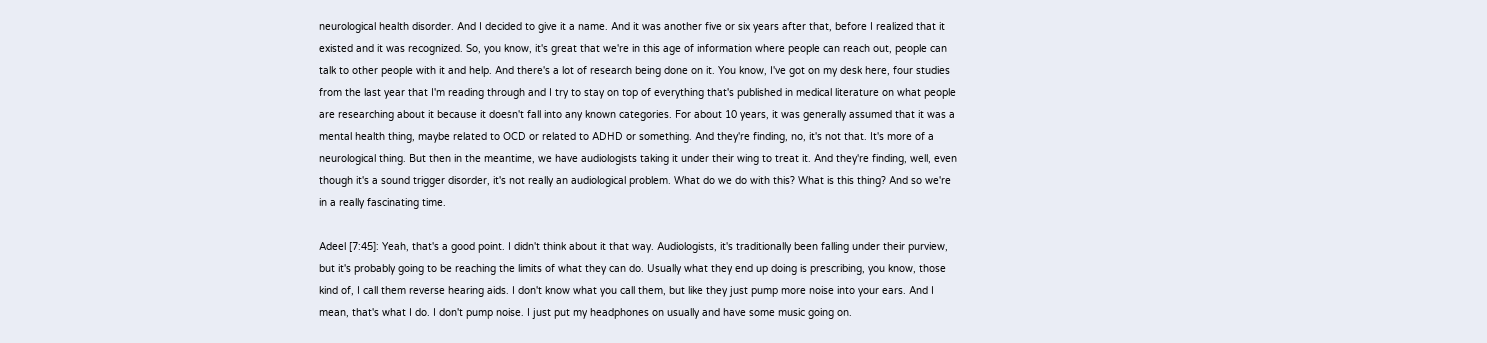neurological health disorder. And I decided to give it a name. And it was another five or six years after that, before I realized that it existed and it was recognized. So, you know, it's great that we're in this age of information where people can reach out, people can talk to other people with it and help. And there's a lot of research being done on it. You know, I've got on my desk here, four studies from the last year that I'm reading through and I try to stay on top of everything that's published in medical literature on what people are researching about it because it doesn't fall into any known categories. For about 10 years, it was generally assumed that it was a mental health thing, maybe related to OCD or related to ADHD or something. And they're finding, no, it's not that. It's more of a neurological thing. But then in the meantime, we have audiologists taking it under their wing to treat it. And they're finding, well, even though it's a sound trigger disorder, it's not really an audiological problem. What do we do with this? What is this thing? And so we're in a really fascinating time.

Adeel [7:45]: Yeah, that's a good point. I didn't think about it that way. Audiologists, it's traditionally been falling under their purview, but it's probably going to be reaching the limits of what they can do. Usually what they end up doing is prescribing, you know, those kind of, I call them reverse hearing aids. I don't know what you call them, but like they just pump more noise into your ears. And I mean, that's what I do. I don't pump noise. I just put my headphones on usually and have some music going on.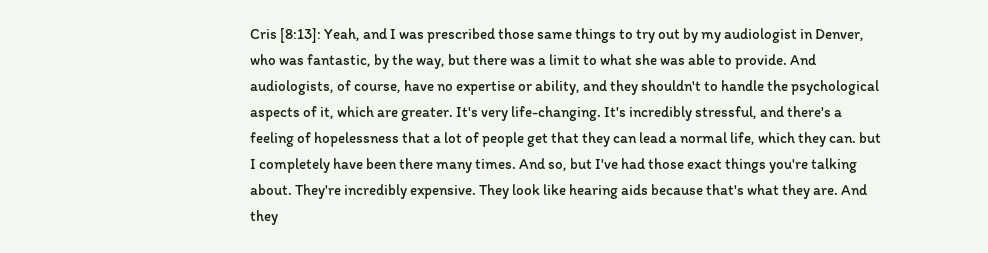Cris [8:13]: Yeah, and I was prescribed those same things to try out by my audiologist in Denver, who was fantastic, by the way, but there was a limit to what she was able to provide. And audiologists, of course, have no expertise or ability, and they shouldn't to handle the psychological aspects of it, which are greater. It's very life-changing. It's incredibly stressful, and there's a feeling of hopelessness that a lot of people get that they can lead a normal life, which they can. but I completely have been there many times. And so, but I've had those exact things you're talking about. They're incredibly expensive. They look like hearing aids because that's what they are. And they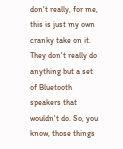don't really, for me, this is just my own cranky take on it. They don't really do anything but a set of Bluetooth speakers that wouldn't do. So, you know, those things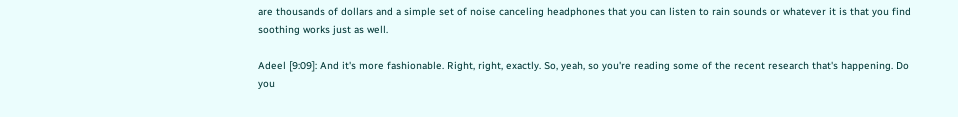are thousands of dollars and a simple set of noise canceling headphones that you can listen to rain sounds or whatever it is that you find soothing works just as well.

Adeel [9:09]: And it's more fashionable. Right, right, exactly. So, yeah, so you're reading some of the recent research that's happening. Do you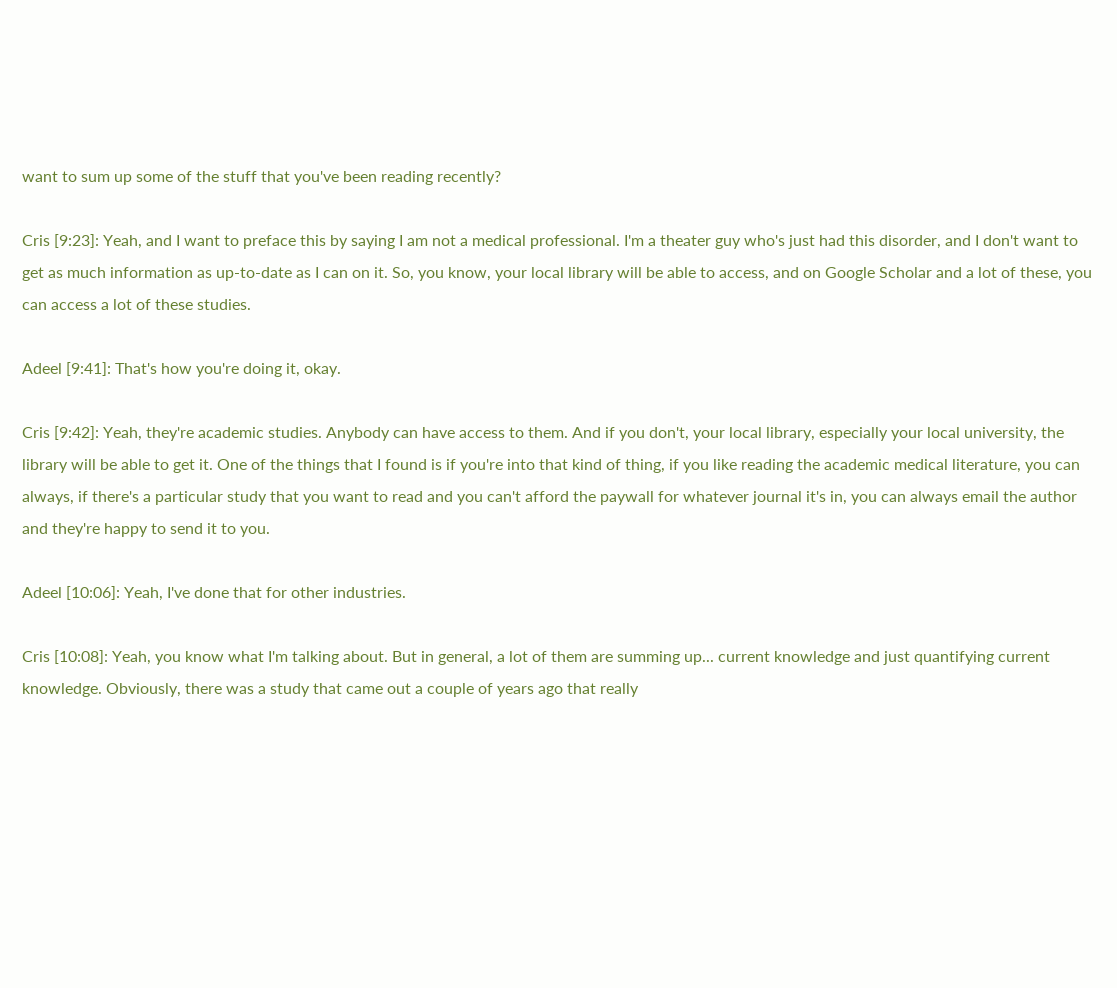want to sum up some of the stuff that you've been reading recently?

Cris [9:23]: Yeah, and I want to preface this by saying I am not a medical professional. I'm a theater guy who's just had this disorder, and I don't want to get as much information as up-to-date as I can on it. So, you know, your local library will be able to access, and on Google Scholar and a lot of these, you can access a lot of these studies.

Adeel [9:41]: That's how you're doing it, okay.

Cris [9:42]: Yeah, they're academic studies. Anybody can have access to them. And if you don't, your local library, especially your local university, the library will be able to get it. One of the things that I found is if you're into that kind of thing, if you like reading the academic medical literature, you can always, if there's a particular study that you want to read and you can't afford the paywall for whatever journal it's in, you can always email the author and they're happy to send it to you.

Adeel [10:06]: Yeah, I've done that for other industries.

Cris [10:08]: Yeah, you know what I'm talking about. But in general, a lot of them are summing up... current knowledge and just quantifying current knowledge. Obviously, there was a study that came out a couple of years ago that really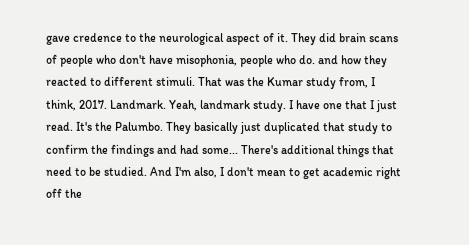gave credence to the neurological aspect of it. They did brain scans of people who don't have misophonia, people who do. and how they reacted to different stimuli. That was the Kumar study from, I think, 2017. Landmark. Yeah, landmark study. I have one that I just read. It's the Palumbo. They basically just duplicated that study to confirm the findings and had some... There's additional things that need to be studied. And I'm also, I don't mean to get academic right off the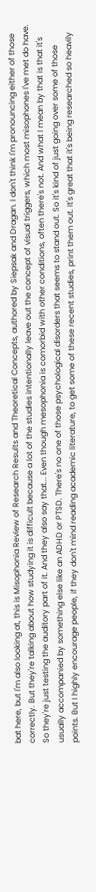bat here, but I'm also looking at, this is Misophonia Review of Research Results and Theoretical Concepts, authored by Siepsak and Dragan. I don't think I'm pronouncing either of those correctly. But they're talking about how studying it is difficult because a lot of the studies intentionally leave out the concept of visual triggers, which most misophones I've met do have. So they're just testing the auditory part of it. And they also say that... Even though mesophonia is comorbid with other conditions, often there's not. And what I mean by that is that it's usually accompanied by something else like an ADHD or PTSD. There's no one of those psychological disorders that seems to stand out. So it's kind of just going over some of those points. But I highly encourage people, if they don't mind reading academic literature, to get some of these recent studies, print them out. It's great that it's being researched so heavily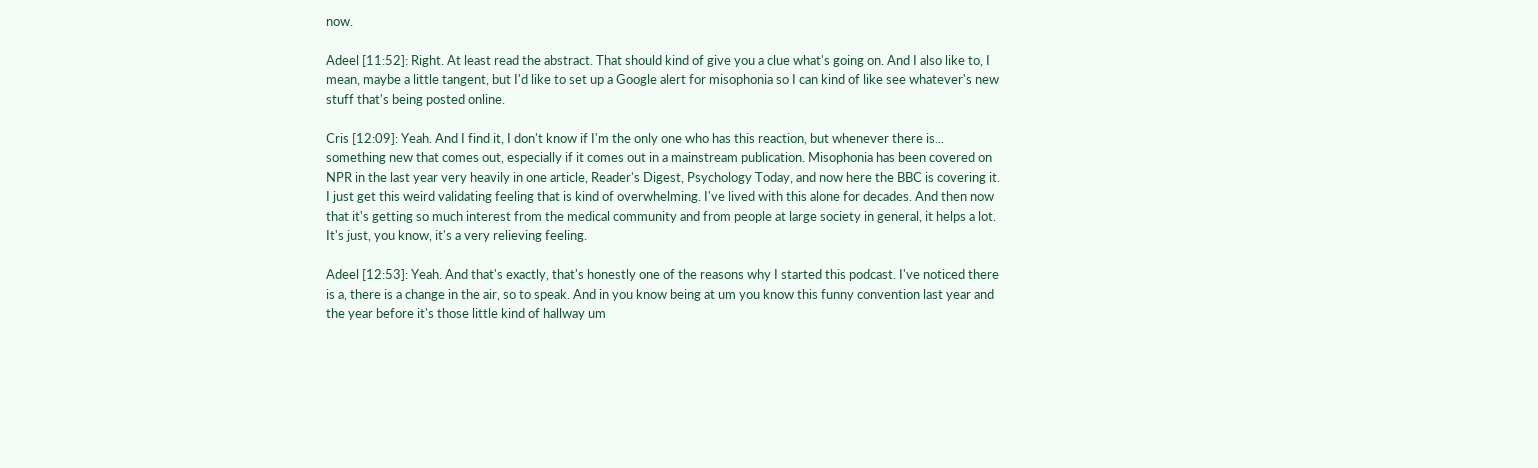now.

Adeel [11:52]: Right. At least read the abstract. That should kind of give you a clue what's going on. And I also like to, I mean, maybe a little tangent, but I'd like to set up a Google alert for misophonia so I can kind of like see whatever's new stuff that's being posted online.

Cris [12:09]: Yeah. And I find it, I don't know if I'm the only one who has this reaction, but whenever there is... something new that comes out, especially if it comes out in a mainstream publication. Misophonia has been covered on NPR in the last year very heavily in one article, Reader's Digest, Psychology Today, and now here the BBC is covering it. I just get this weird validating feeling that is kind of overwhelming. I've lived with this alone for decades. And then now that it's getting so much interest from the medical community and from people at large society in general, it helps a lot. It's just, you know, it's a very relieving feeling.

Adeel [12:53]: Yeah. And that's exactly, that's honestly one of the reasons why I started this podcast. I've noticed there is a, there is a change in the air, so to speak. And in you know being at um you know this funny convention last year and the year before it's those little kind of hallway um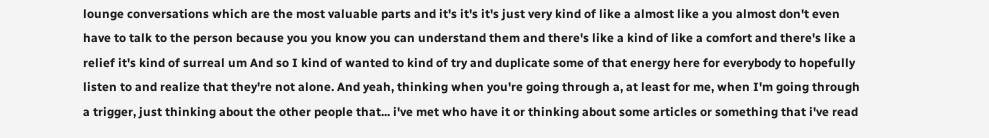lounge conversations which are the most valuable parts and it's it's it's just very kind of like a almost like a you almost don't even have to talk to the person because you you know you can understand them and there's like a kind of like a comfort and there's like a relief it's kind of surreal um And so I kind of wanted to kind of try and duplicate some of that energy here for everybody to hopefully listen to and realize that they're not alone. And yeah, thinking when you're going through a, at least for me, when I'm going through a trigger, just thinking about the other people that... i've met who have it or thinking about some articles or something that i've read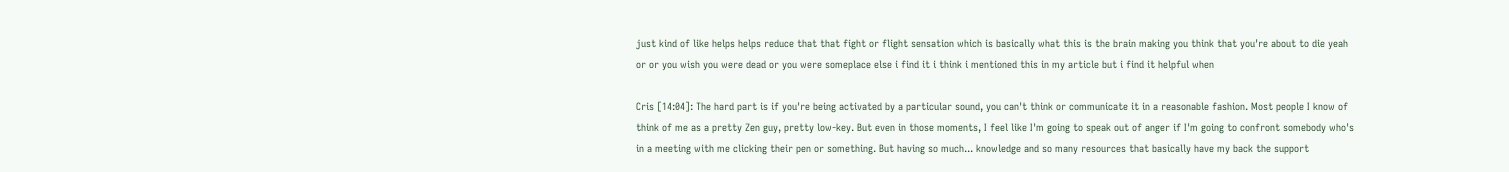just kind of like helps helps reduce that that fight or flight sensation which is basically what this is the brain making you think that you're about to die yeah or or you wish you were dead or you were someplace else i find it i think i mentioned this in my article but i find it helpful when

Cris [14:04]: The hard part is if you're being activated by a particular sound, you can't think or communicate it in a reasonable fashion. Most people I know of think of me as a pretty Zen guy, pretty low-key. But even in those moments, I feel like I'm going to speak out of anger if I'm going to confront somebody who's in a meeting with me clicking their pen or something. But having so much... knowledge and so many resources that basically have my back the support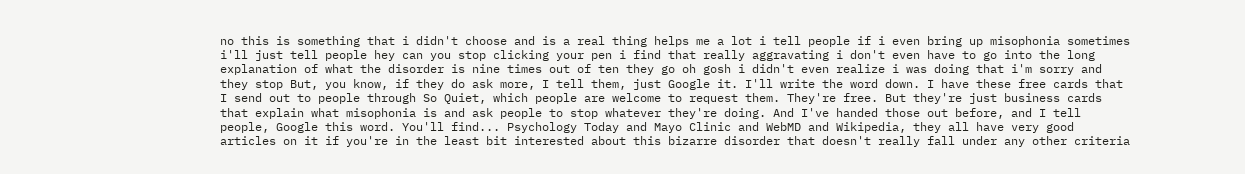no this is something that i didn't choose and is a real thing helps me a lot i tell people if i even bring up misophonia sometimes i'll just tell people hey can you stop clicking your pen i find that really aggravating i don't even have to go into the long explanation of what the disorder is nine times out of ten they go oh gosh i didn't even realize i was doing that i'm sorry and they stop But, you know, if they do ask more, I tell them, just Google it. I'll write the word down. I have these free cards that I send out to people through So Quiet, which people are welcome to request them. They're free. But they're just business cards that explain what misophonia is and ask people to stop whatever they're doing. And I've handed those out before, and I tell people, Google this word. You'll find... Psychology Today and Mayo Clinic and WebMD and Wikipedia, they all have very good articles on it if you're in the least bit interested about this bizarre disorder that doesn't really fall under any other criteria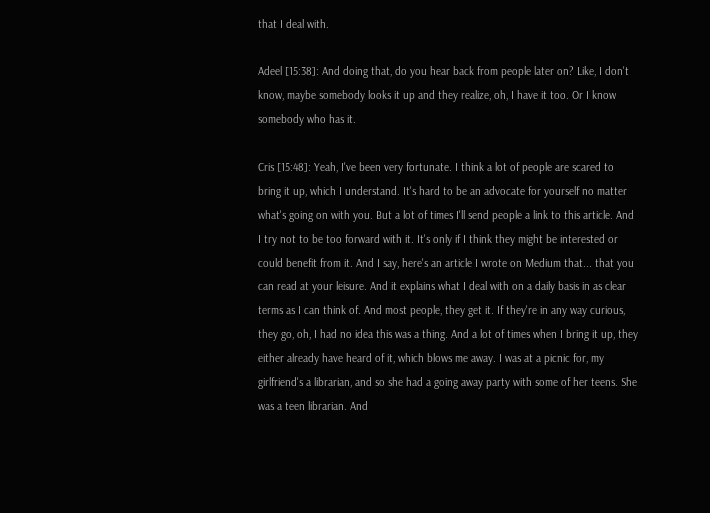that I deal with.

Adeel [15:38]: And doing that, do you hear back from people later on? Like, I don't know, maybe somebody looks it up and they realize, oh, I have it too. Or I know somebody who has it.

Cris [15:48]: Yeah, I've been very fortunate. I think a lot of people are scared to bring it up, which I understand. It's hard to be an advocate for yourself no matter what's going on with you. But a lot of times I'll send people a link to this article. And I try not to be too forward with it. It's only if I think they might be interested or could benefit from it. And I say, here's an article I wrote on Medium that... that you can read at your leisure. And it explains what I deal with on a daily basis in as clear terms as I can think of. And most people, they get it. If they're in any way curious, they go, oh, I had no idea this was a thing. And a lot of times when I bring it up, they either already have heard of it, which blows me away. I was at a picnic for, my girlfriend's a librarian, and so she had a going away party with some of her teens. She was a teen librarian. And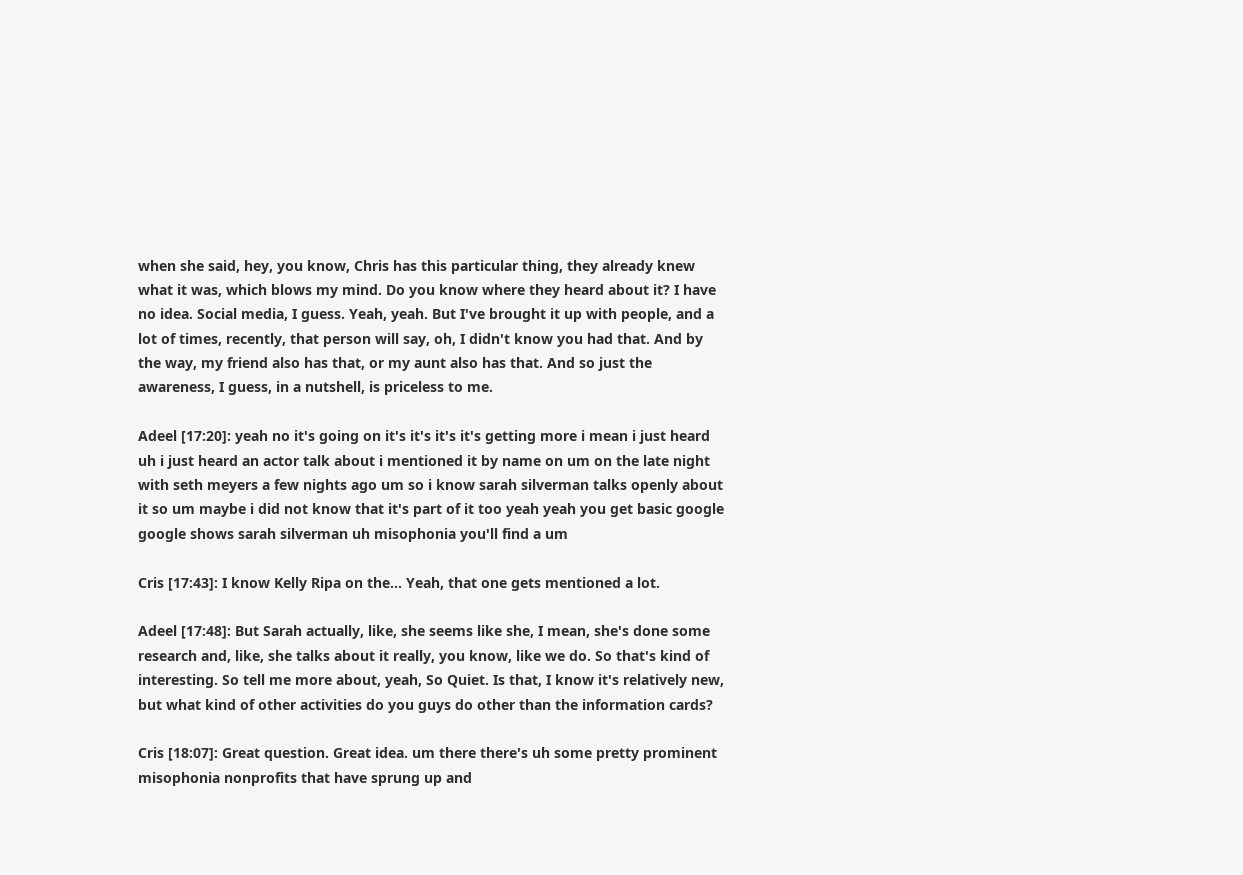when she said, hey, you know, Chris has this particular thing, they already knew what it was, which blows my mind. Do you know where they heard about it? I have no idea. Social media, I guess. Yeah, yeah. But I've brought it up with people, and a lot of times, recently, that person will say, oh, I didn't know you had that. And by the way, my friend also has that, or my aunt also has that. And so just the awareness, I guess, in a nutshell, is priceless to me.

Adeel [17:20]: yeah no it's going on it's it's it's it's getting more i mean i just heard uh i just heard an actor talk about i mentioned it by name on um on the late night with seth meyers a few nights ago um so i know sarah silverman talks openly about it so um maybe i did not know that it's part of it too yeah yeah you get basic google google shows sarah silverman uh misophonia you'll find a um

Cris [17:43]: I know Kelly Ripa on the... Yeah, that one gets mentioned a lot.

Adeel [17:48]: But Sarah actually, like, she seems like she, I mean, she's done some research and, like, she talks about it really, you know, like we do. So that's kind of interesting. So tell me more about, yeah, So Quiet. Is that, I know it's relatively new, but what kind of other activities do you guys do other than the information cards?

Cris [18:07]: Great question. Great idea. um there there's uh some pretty prominent misophonia nonprofits that have sprung up and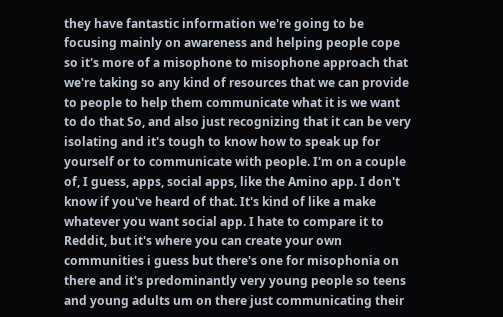they have fantastic information we're going to be focusing mainly on awareness and helping people cope so it's more of a misophone to misophone approach that we're taking so any kind of resources that we can provide to people to help them communicate what it is we want to do that So, and also just recognizing that it can be very isolating and it's tough to know how to speak up for yourself or to communicate with people. I'm on a couple of, I guess, apps, social apps, like the Amino app. I don't know if you've heard of that. It's kind of like a make whatever you want social app. I hate to compare it to Reddit, but it's where you can create your own communities i guess but there's one for misophonia on there and it's predominantly very young people so teens and young adults um on there just communicating their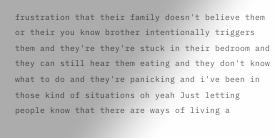frustration that their family doesn't believe them or their you know brother intentionally triggers them and they're they're stuck in their bedroom and they can still hear them eating and they don't know what to do and they're panicking and i've been in those kind of situations oh yeah Just letting people know that there are ways of living a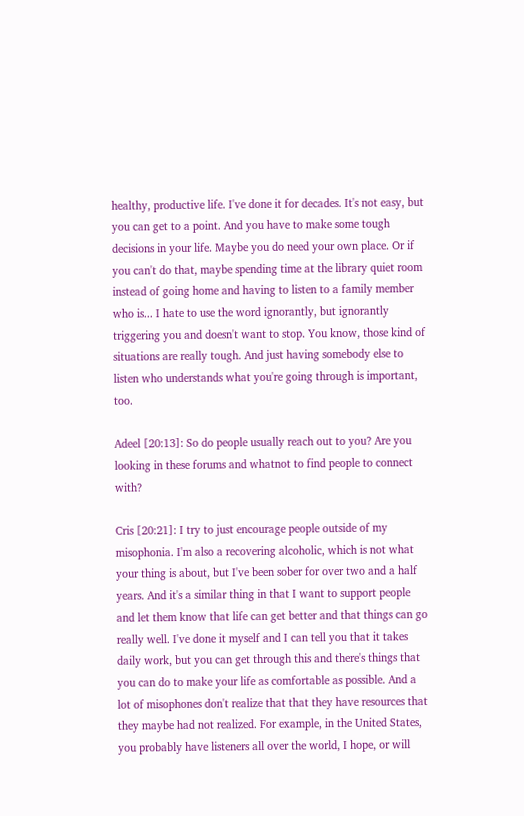healthy, productive life. I've done it for decades. It's not easy, but you can get to a point. And you have to make some tough decisions in your life. Maybe you do need your own place. Or if you can't do that, maybe spending time at the library quiet room instead of going home and having to listen to a family member who is... I hate to use the word ignorantly, but ignorantly triggering you and doesn't want to stop. You know, those kind of situations are really tough. And just having somebody else to listen who understands what you're going through is important, too.

Adeel [20:13]: So do people usually reach out to you? Are you looking in these forums and whatnot to find people to connect with?

Cris [20:21]: I try to just encourage people outside of my misophonia. I'm also a recovering alcoholic, which is not what your thing is about, but I've been sober for over two and a half years. And it's a similar thing in that I want to support people and let them know that life can get better and that things can go really well. I've done it myself and I can tell you that it takes daily work, but you can get through this and there's things that you can do to make your life as comfortable as possible. And a lot of misophones don't realize that that they have resources that they maybe had not realized. For example, in the United States, you probably have listeners all over the world, I hope, or will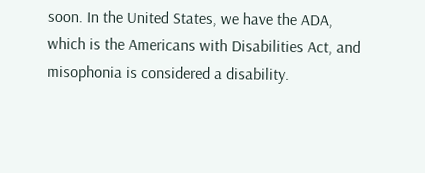soon. In the United States, we have the ADA, which is the Americans with Disabilities Act, and misophonia is considered a disability.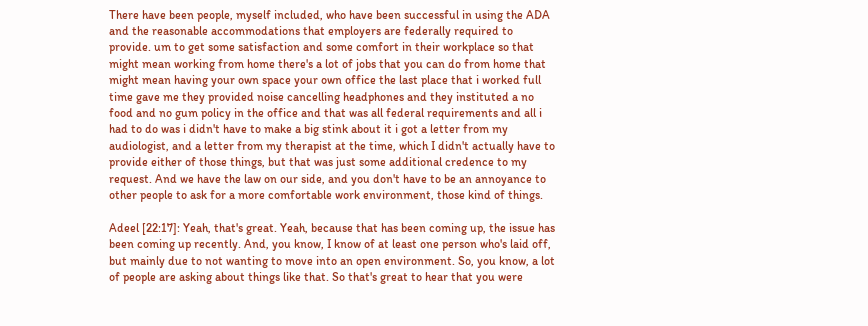There have been people, myself included, who have been successful in using the ADA and the reasonable accommodations that employers are federally required to provide. um to get some satisfaction and some comfort in their workplace so that might mean working from home there's a lot of jobs that you can do from home that might mean having your own space your own office the last place that i worked full time gave me they provided noise cancelling headphones and they instituted a no food and no gum policy in the office and that was all federal requirements and all i had to do was i didn't have to make a big stink about it i got a letter from my audiologist, and a letter from my therapist at the time, which I didn't actually have to provide either of those things, but that was just some additional credence to my request. And we have the law on our side, and you don't have to be an annoyance to other people to ask for a more comfortable work environment, those kind of things.

Adeel [22:17]: Yeah, that's great. Yeah, because that has been coming up, the issue has been coming up recently. And, you know, I know of at least one person who's laid off, but mainly due to not wanting to move into an open environment. So, you know, a lot of people are asking about things like that. So that's great to hear that you were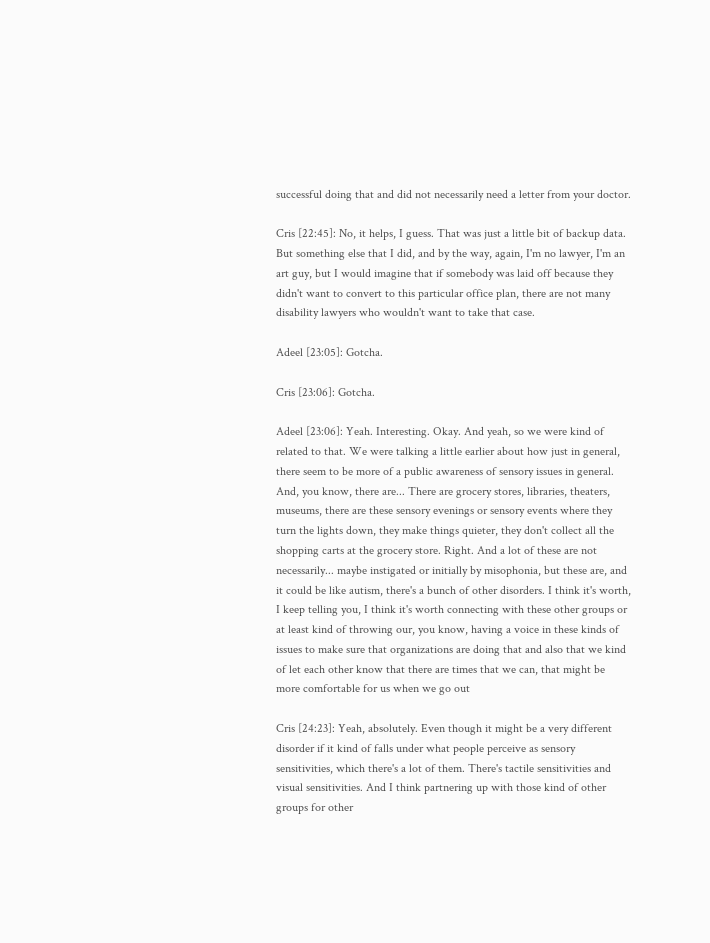successful doing that and did not necessarily need a letter from your doctor.

Cris [22:45]: No, it helps, I guess. That was just a little bit of backup data. But something else that I did, and by the way, again, I'm no lawyer, I'm an art guy, but I would imagine that if somebody was laid off because they didn't want to convert to this particular office plan, there are not many disability lawyers who wouldn't want to take that case.

Adeel [23:05]: Gotcha.

Cris [23:06]: Gotcha.

Adeel [23:06]: Yeah. Interesting. Okay. And yeah, so we were kind of related to that. We were talking a little earlier about how just in general, there seem to be more of a public awareness of sensory issues in general. And, you know, there are... There are grocery stores, libraries, theaters, museums, there are these sensory evenings or sensory events where they turn the lights down, they make things quieter, they don't collect all the shopping carts at the grocery store. Right. And a lot of these are not necessarily... maybe instigated or initially by misophonia, but these are, and it could be like autism, there's a bunch of other disorders. I think it's worth, I keep telling you, I think it's worth connecting with these other groups or at least kind of throwing our, you know, having a voice in these kinds of issues to make sure that organizations are doing that and also that we kind of let each other know that there are times that we can, that might be more comfortable for us when we go out

Cris [24:23]: Yeah, absolutely. Even though it might be a very different disorder if it kind of falls under what people perceive as sensory sensitivities, which there's a lot of them. There's tactile sensitivities and visual sensitivities. And I think partnering up with those kind of other groups for other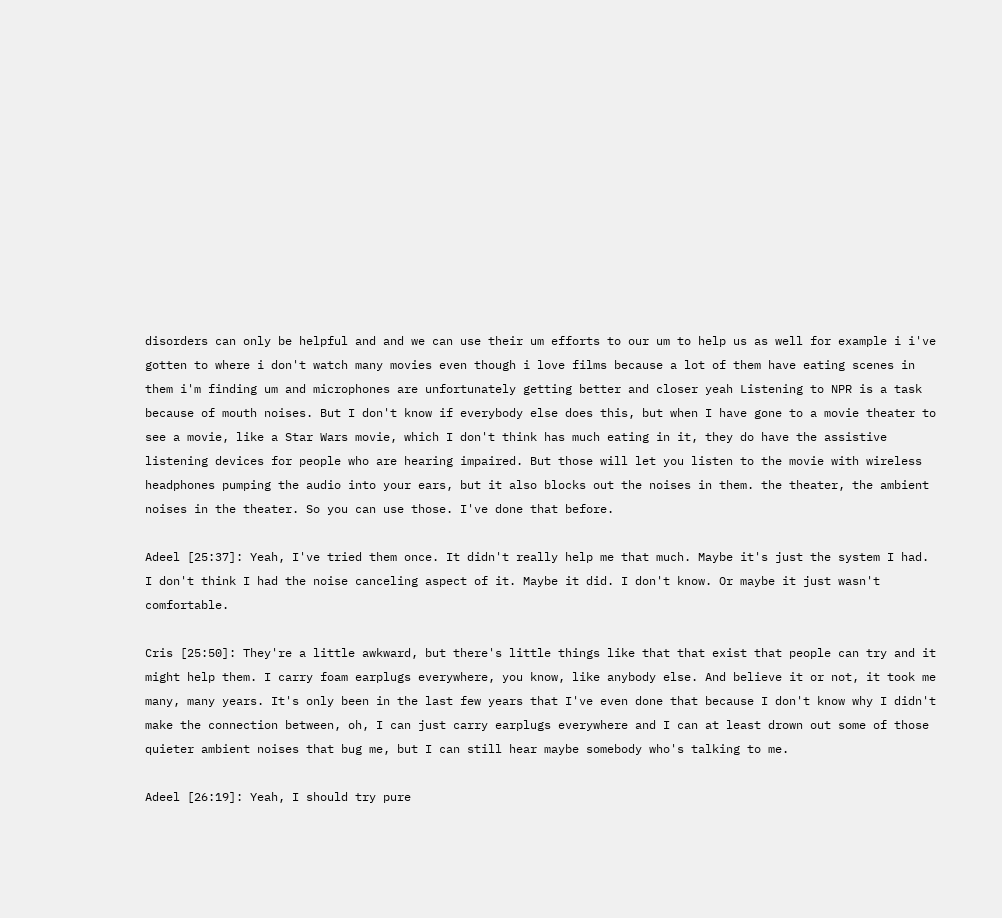disorders can only be helpful and and we can use their um efforts to our um to help us as well for example i i've gotten to where i don't watch many movies even though i love films because a lot of them have eating scenes in them i'm finding um and microphones are unfortunately getting better and closer yeah Listening to NPR is a task because of mouth noises. But I don't know if everybody else does this, but when I have gone to a movie theater to see a movie, like a Star Wars movie, which I don't think has much eating in it, they do have the assistive listening devices for people who are hearing impaired. But those will let you listen to the movie with wireless headphones pumping the audio into your ears, but it also blocks out the noises in them. the theater, the ambient noises in the theater. So you can use those. I've done that before.

Adeel [25:37]: Yeah, I've tried them once. It didn't really help me that much. Maybe it's just the system I had. I don't think I had the noise canceling aspect of it. Maybe it did. I don't know. Or maybe it just wasn't comfortable.

Cris [25:50]: They're a little awkward, but there's little things like that that exist that people can try and it might help them. I carry foam earplugs everywhere, you know, like anybody else. And believe it or not, it took me many, many years. It's only been in the last few years that I've even done that because I don't know why I didn't make the connection between, oh, I can just carry earplugs everywhere and I can at least drown out some of those quieter ambient noises that bug me, but I can still hear maybe somebody who's talking to me.

Adeel [26:19]: Yeah, I should try pure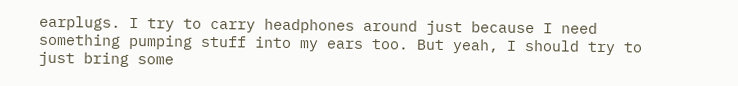earplugs. I try to carry headphones around just because I need something pumping stuff into my ears too. But yeah, I should try to just bring some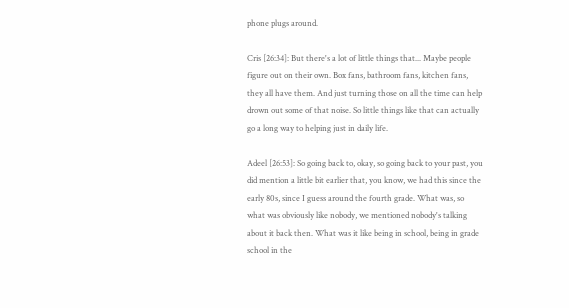phone plugs around.

Cris [26:34]: But there's a lot of little things that... Maybe people figure out on their own. Box fans, bathroom fans, kitchen fans, they all have them. And just turning those on all the time can help drown out some of that noise. So little things like that can actually go a long way to helping just in daily life.

Adeel [26:53]: So going back to, okay, so going back to your past, you did mention a little bit earlier that, you know, we had this since the early 80s, since I guess around the fourth grade. What was, so what was obviously like nobody, we mentioned nobody's talking about it back then. What was it like being in school, being in grade school in the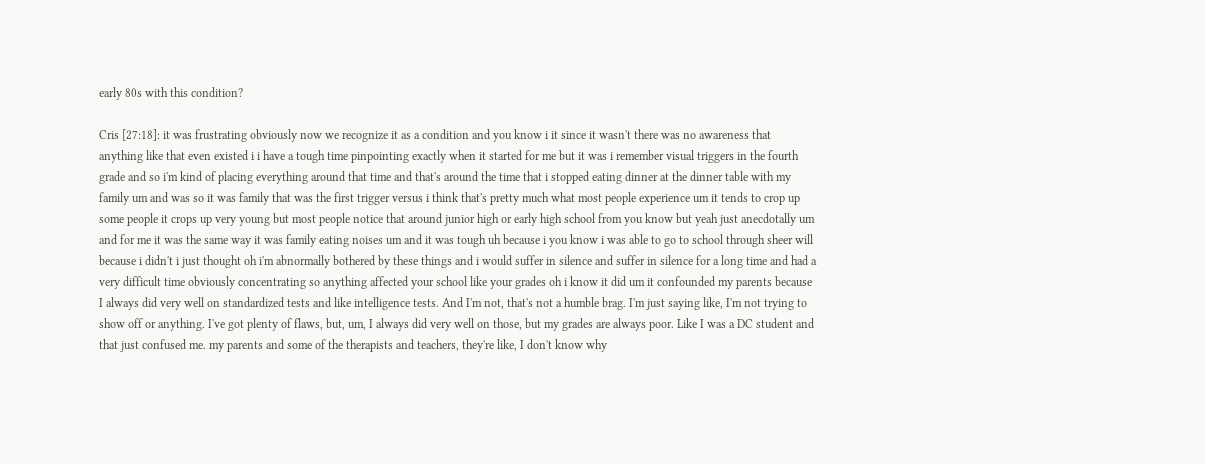early 80s with this condition?

Cris [27:18]: it was frustrating obviously now we recognize it as a condition and you know i it since it wasn't there was no awareness that anything like that even existed i i have a tough time pinpointing exactly when it started for me but it was i remember visual triggers in the fourth grade and so i'm kind of placing everything around that time and that's around the time that i stopped eating dinner at the dinner table with my family um and was so it was family that was the first trigger versus i think that's pretty much what most people experience um it tends to crop up some people it crops up very young but most people notice that around junior high or early high school from you know but yeah just anecdotally um and for me it was the same way it was family eating noises um and it was tough uh because i you know i was able to go to school through sheer will because i didn't i just thought oh i'm abnormally bothered by these things and i would suffer in silence and suffer in silence for a long time and had a very difficult time obviously concentrating so anything affected your school like your grades oh i know it did um it confounded my parents because I always did very well on standardized tests and like intelligence tests. And I'm not, that's not a humble brag. I'm just saying like, I'm not trying to show off or anything. I've got plenty of flaws, but, um, I always did very well on those, but my grades are always poor. Like I was a DC student and that just confused me. my parents and some of the therapists and teachers, they're like, I don't know why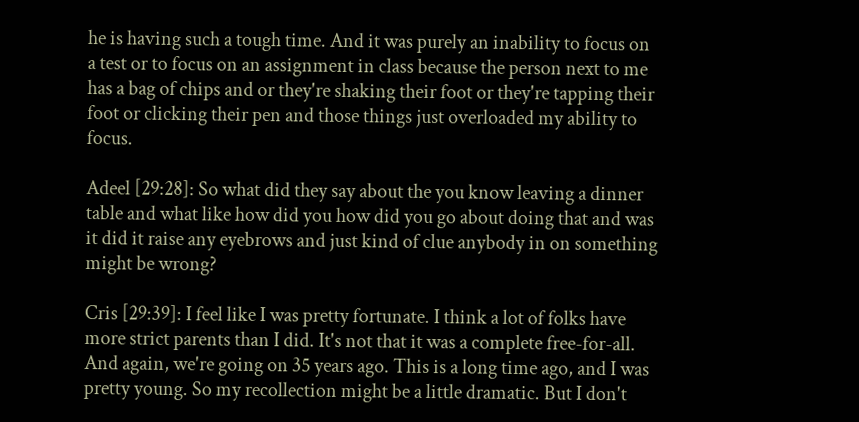he is having such a tough time. And it was purely an inability to focus on a test or to focus on an assignment in class because the person next to me has a bag of chips and or they're shaking their foot or they're tapping their foot or clicking their pen and those things just overloaded my ability to focus.

Adeel [29:28]: So what did they say about the you know leaving a dinner table and what like how did you how did you go about doing that and was it did it raise any eyebrows and just kind of clue anybody in on something might be wrong?

Cris [29:39]: I feel like I was pretty fortunate. I think a lot of folks have more strict parents than I did. It's not that it was a complete free-for-all. And again, we're going on 35 years ago. This is a long time ago, and I was pretty young. So my recollection might be a little dramatic. But I don't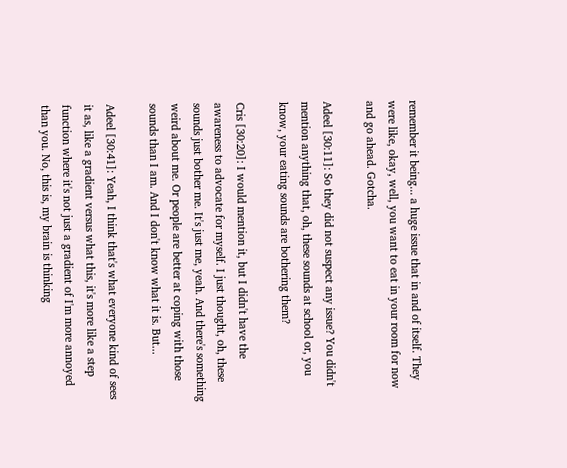remember it being... a huge issue that in and of itself. They were like, okay, well, you want to eat in your room for now and go ahead. Gotcha.

Adeel [30:11]: So they did not suspect any issue? You didn't mention anything that, oh, these sounds at school or, you know, your eating sounds are bothering them?

Cris [30:20]: I would mention it, but I didn't have the awareness to advocate for myself. I just thought, oh, these sounds just bother me. It's just me, yeah. And there's something weird about me. Or people are better at coping with those sounds than I am. And I don't know what it is. But...

Adeel [30:41]: Yeah, I think that's what everyone kind of sees it as, like a gradient versus what this, it's more like a step function where it's not just a gradient of I'm more annoyed than you. No, this is, my brain is thinking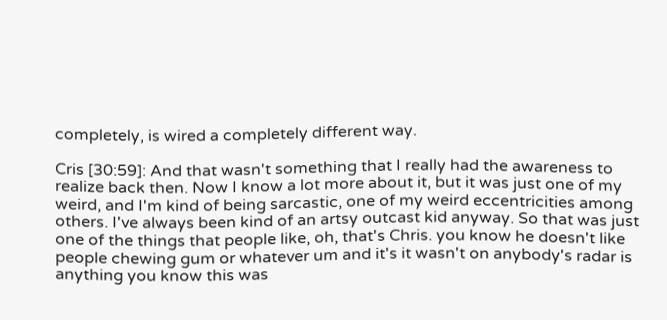completely, is wired a completely different way.

Cris [30:59]: And that wasn't something that I really had the awareness to realize back then. Now I know a lot more about it, but it was just one of my weird, and I'm kind of being sarcastic, one of my weird eccentricities among others. I've always been kind of an artsy outcast kid anyway. So that was just one of the things that people like, oh, that's Chris. you know he doesn't like people chewing gum or whatever um and it's it wasn't on anybody's radar is anything you know this was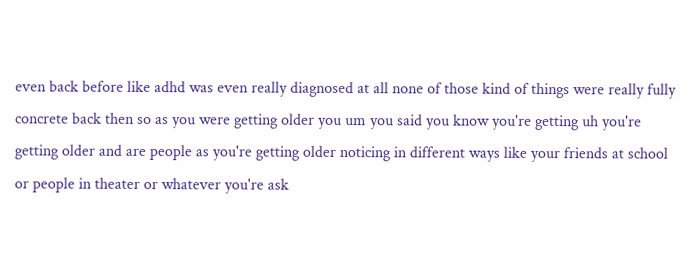even back before like adhd was even really diagnosed at all none of those kind of things were really fully concrete back then so as you were getting older you um you said you know you're getting uh you're getting older and are people as you're getting older noticing in different ways like your friends at school or people in theater or whatever you're ask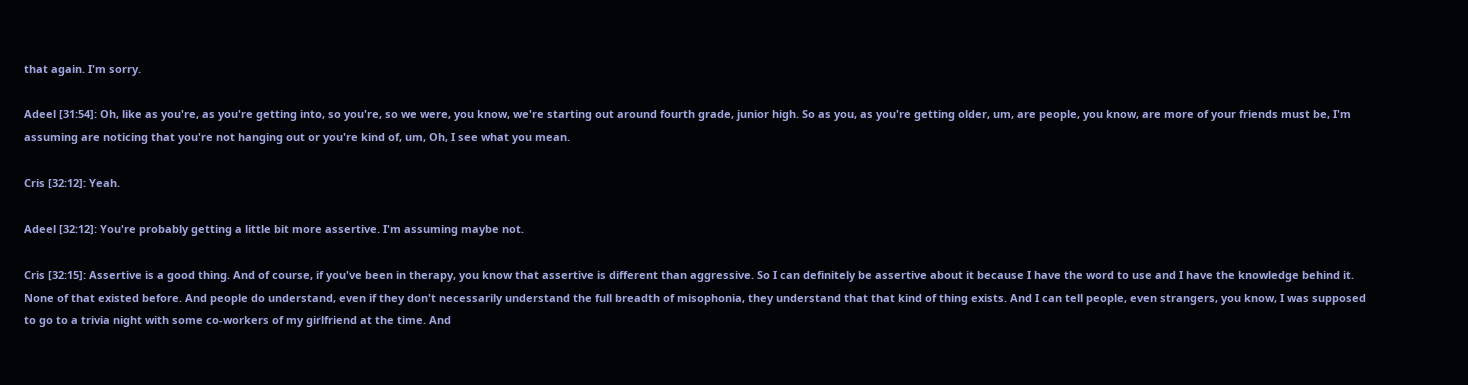that again. I'm sorry.

Adeel [31:54]: Oh, like as you're, as you're getting into, so you're, so we were, you know, we're starting out around fourth grade, junior high. So as you, as you're getting older, um, are people, you know, are more of your friends must be, I'm assuming are noticing that you're not hanging out or you're kind of, um, Oh, I see what you mean.

Cris [32:12]: Yeah.

Adeel [32:12]: You're probably getting a little bit more assertive. I'm assuming maybe not.

Cris [32:15]: Assertive is a good thing. And of course, if you've been in therapy, you know that assertive is different than aggressive. So I can definitely be assertive about it because I have the word to use and I have the knowledge behind it. None of that existed before. And people do understand, even if they don't necessarily understand the full breadth of misophonia, they understand that that kind of thing exists. And I can tell people, even strangers, you know, I was supposed to go to a trivia night with some co-workers of my girlfriend at the time. And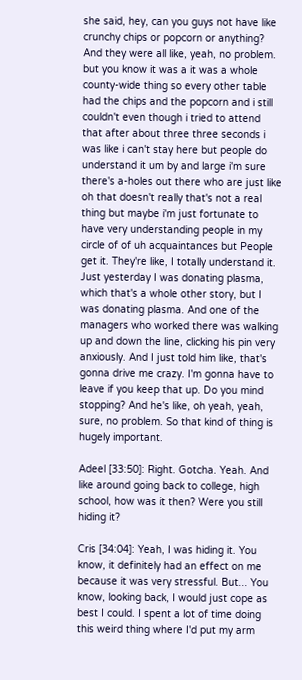she said, hey, can you guys not have like crunchy chips or popcorn or anything? And they were all like, yeah, no problem. but you know it was a it was a whole county-wide thing so every other table had the chips and the popcorn and i still couldn't even though i tried to attend that after about three three seconds i was like i can't stay here but people do understand it um by and large i'm sure there's a-holes out there who are just like oh that doesn't really that's not a real thing but maybe i'm just fortunate to have very understanding people in my circle of of uh acquaintances but People get it. They're like, I totally understand it. Just yesterday I was donating plasma, which that's a whole other story, but I was donating plasma. And one of the managers who worked there was walking up and down the line, clicking his pin very anxiously. And I just told him like, that's gonna drive me crazy. I'm gonna have to leave if you keep that up. Do you mind stopping? And he's like, oh yeah, yeah, sure, no problem. So that kind of thing is hugely important.

Adeel [33:50]: Right. Gotcha. Yeah. And like around going back to college, high school, how was it then? Were you still hiding it?

Cris [34:04]: Yeah, I was hiding it. You know, it definitely had an effect on me because it was very stressful. But... You know, looking back, I would just cope as best I could. I spent a lot of time doing this weird thing where I'd put my arm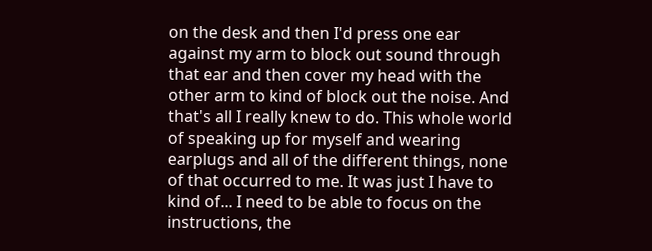on the desk and then I'd press one ear against my arm to block out sound through that ear and then cover my head with the other arm to kind of block out the noise. And that's all I really knew to do. This whole world of speaking up for myself and wearing earplugs and all of the different things, none of that occurred to me. It was just I have to kind of... I need to be able to focus on the instructions, the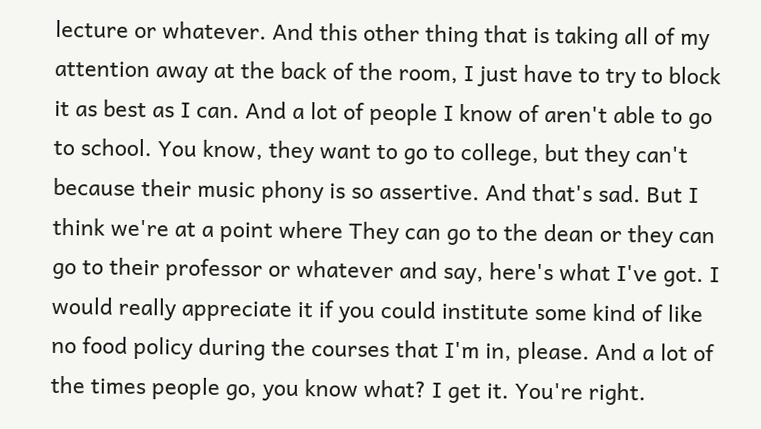lecture or whatever. And this other thing that is taking all of my attention away at the back of the room, I just have to try to block it as best as I can. And a lot of people I know of aren't able to go to school. You know, they want to go to college, but they can't because their music phony is so assertive. And that's sad. But I think we're at a point where They can go to the dean or they can go to their professor or whatever and say, here's what I've got. I would really appreciate it if you could institute some kind of like no food policy during the courses that I'm in, please. And a lot of the times people go, you know what? I get it. You're right.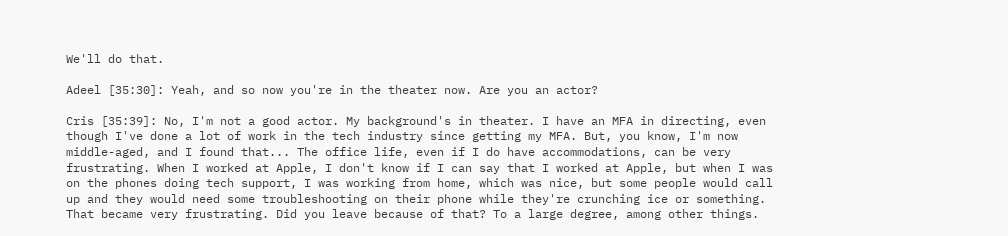We'll do that.

Adeel [35:30]: Yeah, and so now you're in the theater now. Are you an actor?

Cris [35:39]: No, I'm not a good actor. My background's in theater. I have an MFA in directing, even though I've done a lot of work in the tech industry since getting my MFA. But, you know, I'm now middle-aged, and I found that... The office life, even if I do have accommodations, can be very frustrating. When I worked at Apple, I don't know if I can say that I worked at Apple, but when I was on the phones doing tech support, I was working from home, which was nice, but some people would call up and they would need some troubleshooting on their phone while they're crunching ice or something. That became very frustrating. Did you leave because of that? To a large degree, among other things.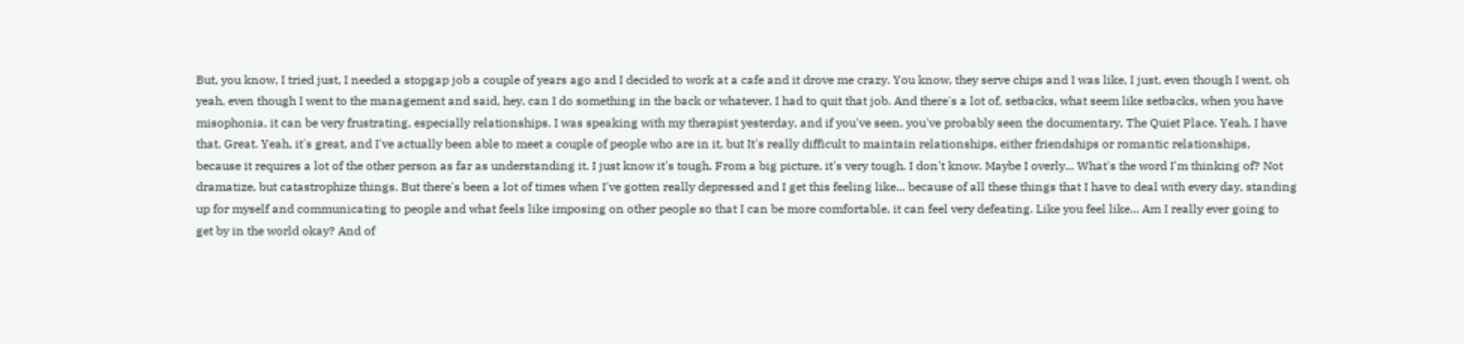But, you know, I tried just, I needed a stopgap job a couple of years ago and I decided to work at a cafe and it drove me crazy. You know, they serve chips and I was like, I just, even though I went, oh yeah, even though I went to the management and said, hey, can I do something in the back or whatever, I had to quit that job. And there's a lot of, setbacks, what seem like setbacks, when you have misophonia, it can be very frustrating, especially relationships. I was speaking with my therapist yesterday, and if you've seen, you've probably seen the documentary, The Quiet Place. Yeah, I have that. Great. Yeah, it's great, and I've actually been able to meet a couple of people who are in it, but It's really difficult to maintain relationships, either friendships or romantic relationships, because it requires a lot of the other person as far as understanding it. I just know it's tough. From a big picture, it's very tough. I don't know. Maybe I overly... What's the word I'm thinking of? Not dramatize, but catastrophize things. But there's been a lot of times when I've gotten really depressed and I get this feeling like... because of all these things that I have to deal with every day, standing up for myself and communicating to people and what feels like imposing on other people so that I can be more comfortable, it can feel very defeating. Like you feel like... Am I really ever going to get by in the world okay? And of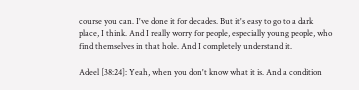course you can. I've done it for decades. But it's easy to go to a dark place, I think. And I really worry for people, especially young people, who find themselves in that hole. And I completely understand it.

Adeel [38:24]: Yeah, when you don't know what it is. And a condition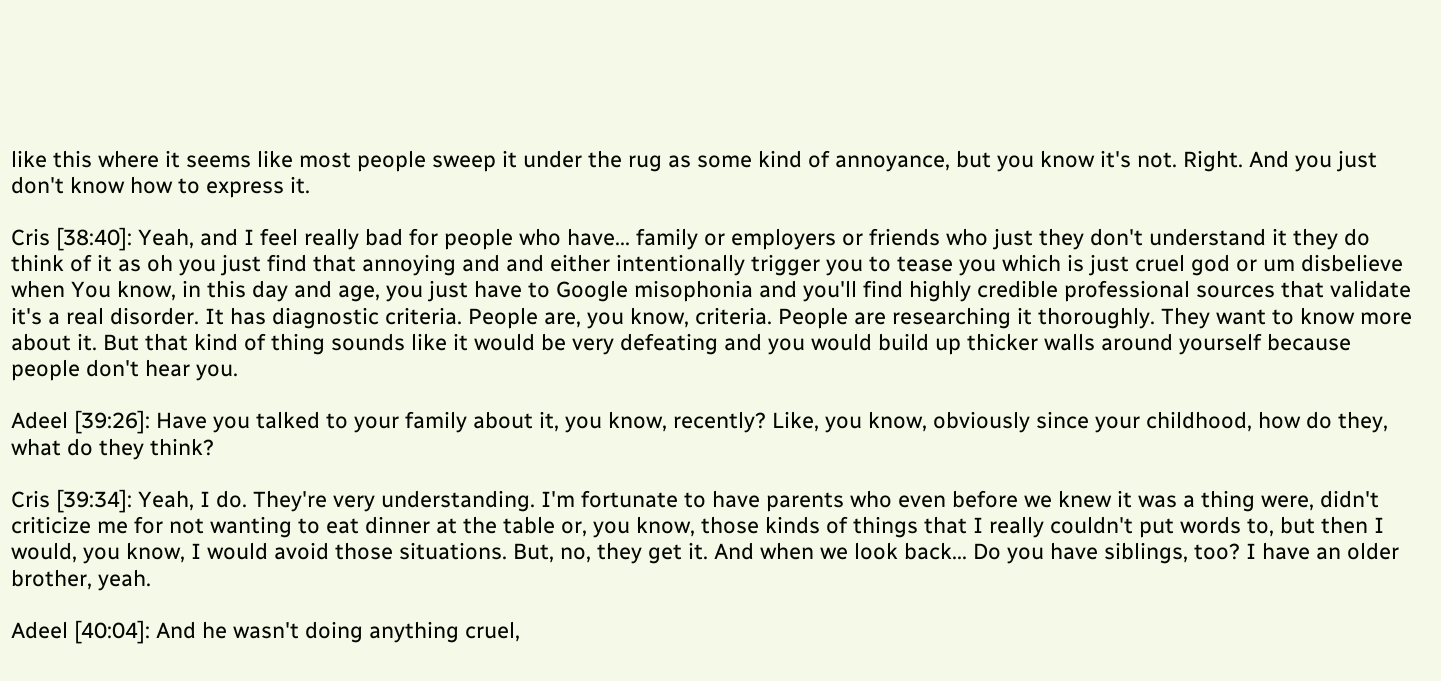like this where it seems like most people sweep it under the rug as some kind of annoyance, but you know it's not. Right. And you just don't know how to express it.

Cris [38:40]: Yeah, and I feel really bad for people who have... family or employers or friends who just they don't understand it they do think of it as oh you just find that annoying and and either intentionally trigger you to tease you which is just cruel god or um disbelieve when You know, in this day and age, you just have to Google misophonia and you'll find highly credible professional sources that validate it's a real disorder. It has diagnostic criteria. People are, you know, criteria. People are researching it thoroughly. They want to know more about it. But that kind of thing sounds like it would be very defeating and you would build up thicker walls around yourself because people don't hear you.

Adeel [39:26]: Have you talked to your family about it, you know, recently? Like, you know, obviously since your childhood, how do they, what do they think?

Cris [39:34]: Yeah, I do. They're very understanding. I'm fortunate to have parents who even before we knew it was a thing were, didn't criticize me for not wanting to eat dinner at the table or, you know, those kinds of things that I really couldn't put words to, but then I would, you know, I would avoid those situations. But, no, they get it. And when we look back... Do you have siblings, too? I have an older brother, yeah.

Adeel [40:04]: And he wasn't doing anything cruel,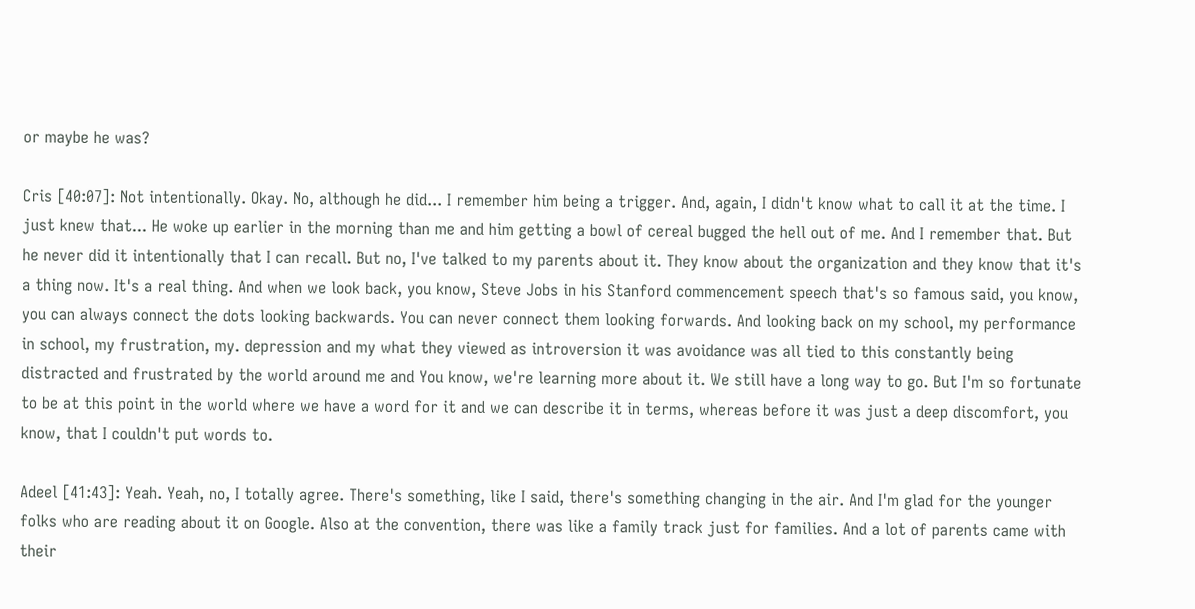or maybe he was?

Cris [40:07]: Not intentionally. Okay. No, although he did... I remember him being a trigger. And, again, I didn't know what to call it at the time. I just knew that... He woke up earlier in the morning than me and him getting a bowl of cereal bugged the hell out of me. And I remember that. But he never did it intentionally that I can recall. But no, I've talked to my parents about it. They know about the organization and they know that it's a thing now. It's a real thing. And when we look back, you know, Steve Jobs in his Stanford commencement speech that's so famous said, you know, you can always connect the dots looking backwards. You can never connect them looking forwards. And looking back on my school, my performance in school, my frustration, my. depression and my what they viewed as introversion it was avoidance was all tied to this constantly being distracted and frustrated by the world around me and You know, we're learning more about it. We still have a long way to go. But I'm so fortunate to be at this point in the world where we have a word for it and we can describe it in terms, whereas before it was just a deep discomfort, you know, that I couldn't put words to.

Adeel [41:43]: Yeah. Yeah, no, I totally agree. There's something, like I said, there's something changing in the air. And I'm glad for the younger folks who are reading about it on Google. Also at the convention, there was like a family track just for families. And a lot of parents came with their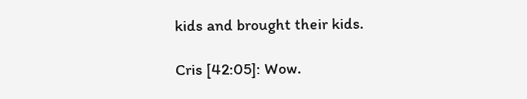kids and brought their kids.

Cris [42:05]: Wow.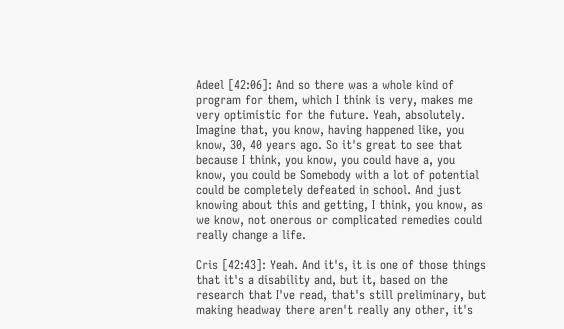Adeel [42:06]: And so there was a whole kind of program for them, which I think is very, makes me very optimistic for the future. Yeah, absolutely. Imagine that, you know, having happened like, you know, 30, 40 years ago. So it's great to see that because I think, you know, you could have a, you know, you could be Somebody with a lot of potential could be completely defeated in school. And just knowing about this and getting, I think, you know, as we know, not onerous or complicated remedies could really change a life.

Cris [42:43]: Yeah. And it's, it is one of those things that it's a disability and, but it, based on the research that I've read, that's still preliminary, but making headway there aren't really any other, it's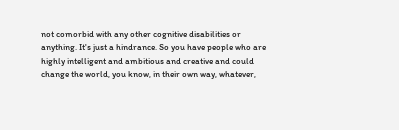not comorbid with any other cognitive disabilities or anything. It's just a hindrance. So you have people who are highly intelligent and ambitious and creative and could change the world, you know, in their own way, whatever,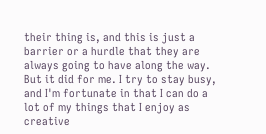their thing is, and this is just a barrier or a hurdle that they are always going to have along the way. But it did for me. I try to stay busy, and I'm fortunate in that I can do a lot of my things that I enjoy as creative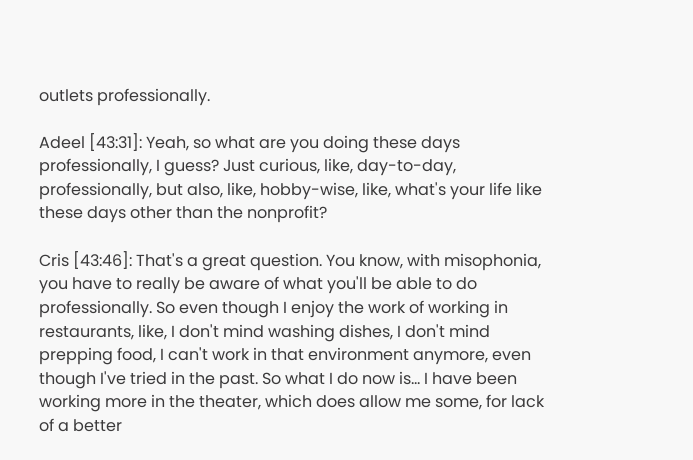outlets professionally.

Adeel [43:31]: Yeah, so what are you doing these days professionally, I guess? Just curious, like, day-to-day, professionally, but also, like, hobby-wise, like, what's your life like these days other than the nonprofit?

Cris [43:46]: That's a great question. You know, with misophonia, you have to really be aware of what you'll be able to do professionally. So even though I enjoy the work of working in restaurants, like, I don't mind washing dishes, I don't mind prepping food, I can't work in that environment anymore, even though I've tried in the past. So what I do now is... I have been working more in the theater, which does allow me some, for lack of a better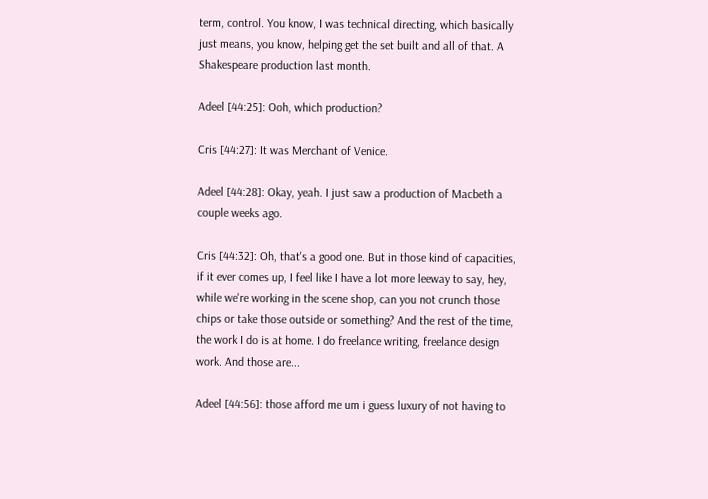term, control. You know, I was technical directing, which basically just means, you know, helping get the set built and all of that. A Shakespeare production last month.

Adeel [44:25]: Ooh, which production?

Cris [44:27]: It was Merchant of Venice.

Adeel [44:28]: Okay, yeah. I just saw a production of Macbeth a couple weeks ago.

Cris [44:32]: Oh, that's a good one. But in those kind of capacities, if it ever comes up, I feel like I have a lot more leeway to say, hey, while we're working in the scene shop, can you not crunch those chips or take those outside or something? And the rest of the time, the work I do is at home. I do freelance writing, freelance design work. And those are...

Adeel [44:56]: those afford me um i guess luxury of not having to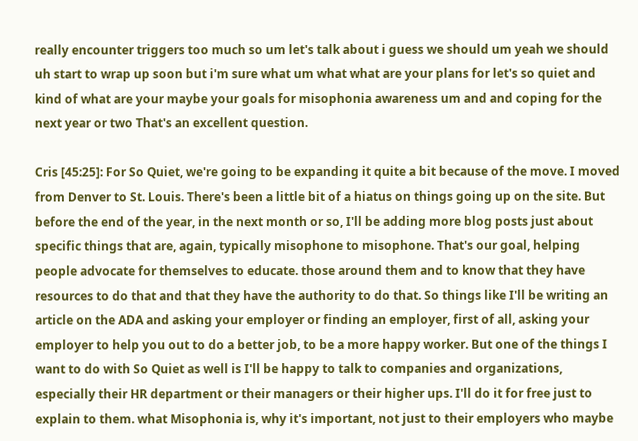really encounter triggers too much so um let's talk about i guess we should um yeah we should uh start to wrap up soon but i'm sure what um what what are your plans for let's so quiet and kind of what are your maybe your goals for misophonia awareness um and and coping for the next year or two That's an excellent question.

Cris [45:25]: For So Quiet, we're going to be expanding it quite a bit because of the move. I moved from Denver to St. Louis. There's been a little bit of a hiatus on things going up on the site. But before the end of the year, in the next month or so, I'll be adding more blog posts just about specific things that are, again, typically misophone to misophone. That's our goal, helping people advocate for themselves to educate. those around them and to know that they have resources to do that and that they have the authority to do that. So things like I'll be writing an article on the ADA and asking your employer or finding an employer, first of all, asking your employer to help you out to do a better job, to be a more happy worker. But one of the things I want to do with So Quiet as well is I'll be happy to talk to companies and organizations, especially their HR department or their managers or their higher ups. I'll do it for free just to explain to them. what Misophonia is, why it's important, not just to their employers who maybe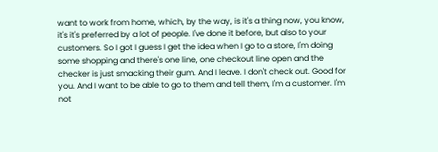want to work from home, which, by the way, is it's a thing now, you know, it's it's preferred by a lot of people. I've done it before, but also to your customers. So I got I guess I get the idea when I go to a store, I'm doing some shopping and there's one line, one checkout line open and the checker is just smacking their gum. And I leave. I don't check out. Good for you. And I want to be able to go to them and tell them, I'm a customer. I'm not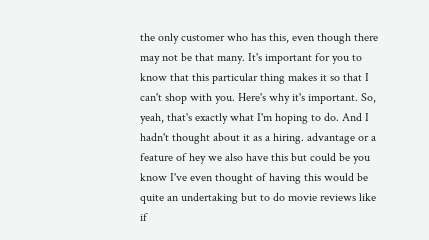the only customer who has this, even though there may not be that many. It's important for you to know that this particular thing makes it so that I can't shop with you. Here's why it's important. So, yeah, that's exactly what I'm hoping to do. And I hadn't thought about it as a hiring. advantage or a feature of hey we also have this but could be you know I've even thought of having this would be quite an undertaking but to do movie reviews like if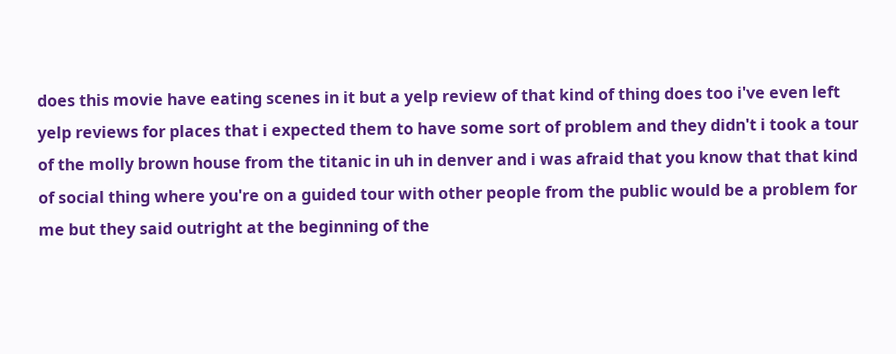does this movie have eating scenes in it but a yelp review of that kind of thing does too i've even left yelp reviews for places that i expected them to have some sort of problem and they didn't i took a tour of the molly brown house from the titanic in uh in denver and i was afraid that you know that that kind of social thing where you're on a guided tour with other people from the public would be a problem for me but they said outright at the beginning of the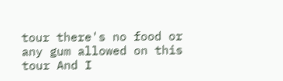tour there's no food or any gum allowed on this tour And I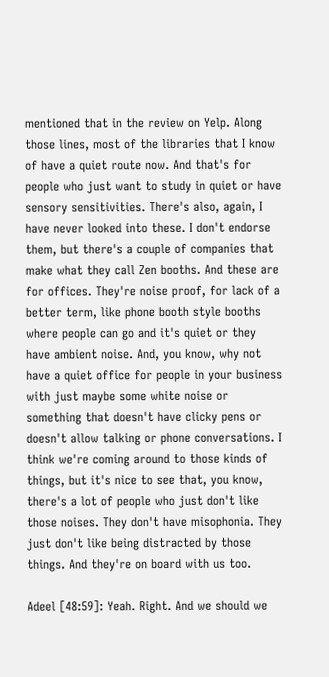mentioned that in the review on Yelp. Along those lines, most of the libraries that I know of have a quiet route now. And that's for people who just want to study in quiet or have sensory sensitivities. There's also, again, I have never looked into these. I don't endorse them, but there's a couple of companies that make what they call Zen booths. And these are for offices. They're noise proof, for lack of a better term, like phone booth style booths where people can go and it's quiet or they have ambient noise. And, you know, why not have a quiet office for people in your business with just maybe some white noise or something that doesn't have clicky pens or doesn't allow talking or phone conversations. I think we're coming around to those kinds of things, but it's nice to see that, you know, there's a lot of people who just don't like those noises. They don't have misophonia. They just don't like being distracted by those things. And they're on board with us too.

Adeel [48:59]: Yeah. Right. And we should we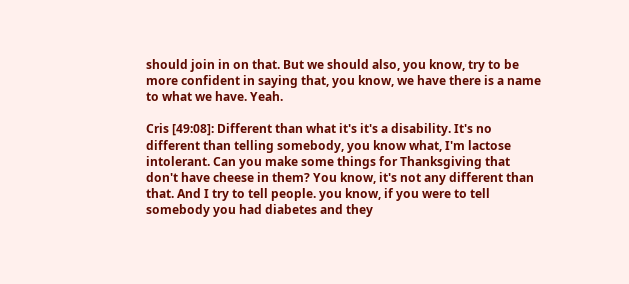should join in on that. But we should also, you know, try to be more confident in saying that, you know, we have there is a name to what we have. Yeah.

Cris [49:08]: Different than what it's it's a disability. It's no different than telling somebody, you know what, I'm lactose intolerant. Can you make some things for Thanksgiving that don't have cheese in them? You know, it's not any different than that. And I try to tell people. you know, if you were to tell somebody you had diabetes and they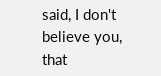said, I don't believe you, that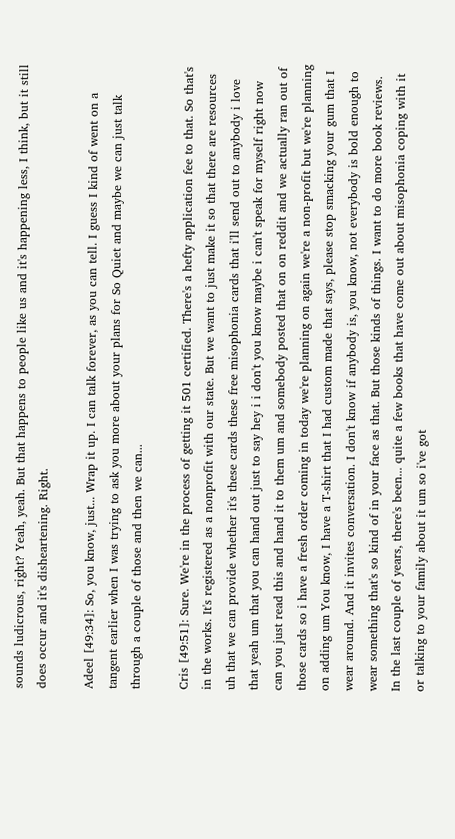sounds ludicrous, right? Yeah, yeah. But that happens to people like us and it's happening less, I think, but it still does occur and it's disheartening. Right.

Adeel [49:34]: So, you know, just... Wrap it up. I can talk forever, as you can tell. I guess I kind of went on a tangent earlier when I was trying to ask you more about your plans for So Quiet and maybe we can just talk through a couple of those and then we can...

Cris [49:51]: Sure. We're in the process of getting it 501 certified. There's a hefty application fee to that. So that's in the works. It's registered as a nonprofit with our state. But we want to just make it so that there are resources uh that we can provide whether it's these cards these free misophonia cards that i'll send out to anybody i love that yeah um that you can hand out just to say hey i i don't you know maybe i can't speak for myself right now can you just read this and hand it to them um and somebody posted that on on reddit and we actually ran out of those cards so i have a fresh order coming in today we're planning on again we're a non-profit but we're planning on adding um You know, I have a T-shirt that I had custom made that says, please stop smacking your gum that I wear around. And it invites conversation. I don't know if anybody is, you know, not everybody is bold enough to wear something that's so kind of in your face as that. But those kinds of things. I want to do more book reviews. In the last couple of years, there's been... quite a few books that have come out about misophonia coping with it or talking to your family about it um so i've got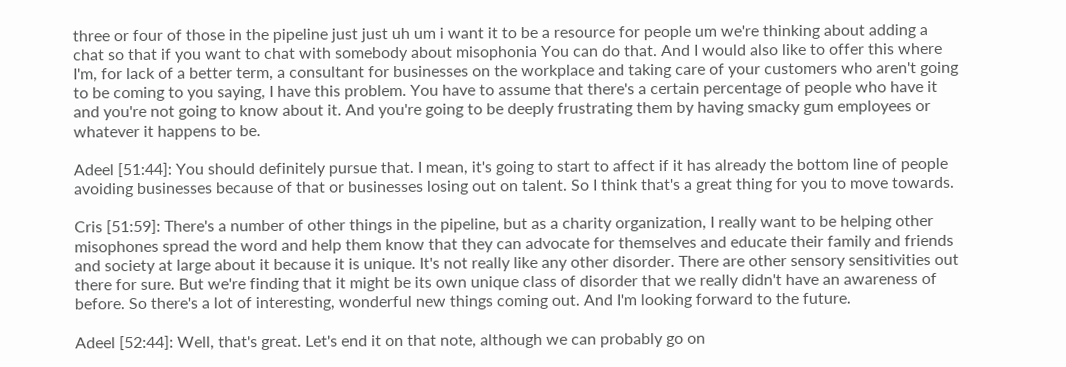three or four of those in the pipeline just just uh um i want it to be a resource for people um we're thinking about adding a chat so that if you want to chat with somebody about misophonia You can do that. And I would also like to offer this where I'm, for lack of a better term, a consultant for businesses on the workplace and taking care of your customers who aren't going to be coming to you saying, I have this problem. You have to assume that there's a certain percentage of people who have it and you're not going to know about it. And you're going to be deeply frustrating them by having smacky gum employees or whatever it happens to be.

Adeel [51:44]: You should definitely pursue that. I mean, it's going to start to affect if it has already the bottom line of people avoiding businesses because of that or businesses losing out on talent. So I think that's a great thing for you to move towards.

Cris [51:59]: There's a number of other things in the pipeline, but as a charity organization, I really want to be helping other misophones spread the word and help them know that they can advocate for themselves and educate their family and friends and society at large about it because it is unique. It's not really like any other disorder. There are other sensory sensitivities out there for sure. But we're finding that it might be its own unique class of disorder that we really didn't have an awareness of before. So there's a lot of interesting, wonderful new things coming out. And I'm looking forward to the future.

Adeel [52:44]: Well, that's great. Let's end it on that note, although we can probably go on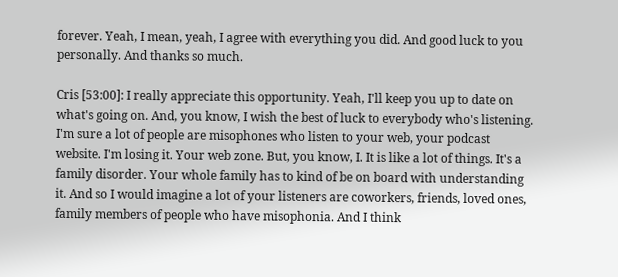forever. Yeah, I mean, yeah, I agree with everything you did. And good luck to you personally. And thanks so much.

Cris [53:00]: I really appreciate this opportunity. Yeah, I'll keep you up to date on what's going on. And, you know, I wish the best of luck to everybody who's listening. I'm sure a lot of people are misophones who listen to your web, your podcast website. I'm losing it. Your web zone. But, you know, I. It is like a lot of things. It's a family disorder. Your whole family has to kind of be on board with understanding it. And so I would imagine a lot of your listeners are coworkers, friends, loved ones, family members of people who have misophonia. And I think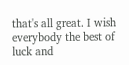that's all great. I wish everybody the best of luck and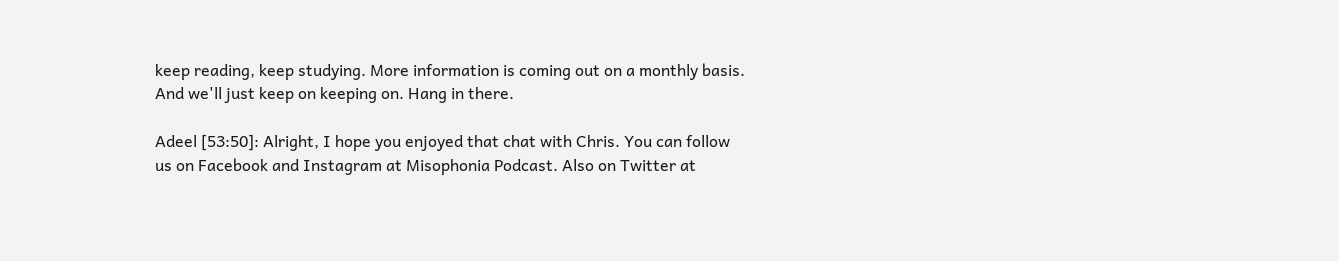keep reading, keep studying. More information is coming out on a monthly basis. And we'll just keep on keeping on. Hang in there.

Adeel [53:50]: Alright, I hope you enjoyed that chat with Chris. You can follow us on Facebook and Instagram at Misophonia Podcast. Also on Twitter at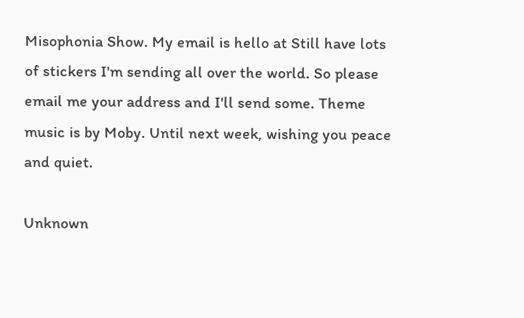Misophonia Show. My email is hello at Still have lots of stickers I'm sending all over the world. So please email me your address and I'll send some. Theme music is by Moby. Until next week, wishing you peace and quiet.

Unknown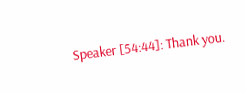Speaker [54:44]: Thank you.